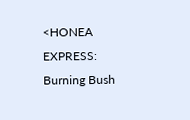<HONEA EXPRESS: Burning Bush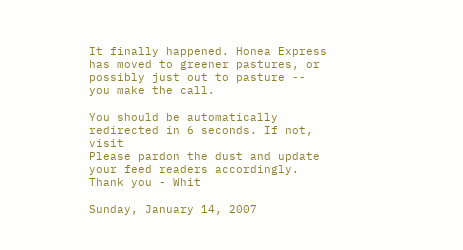It finally happened. Honea Express has moved to greener pastures, or possibly just out to pasture -- you make the call.

You should be automatically redirected in 6 seconds. If not, visit
Please pardon the dust and update your feed readers accordingly. Thank you - Whit

Sunday, January 14, 2007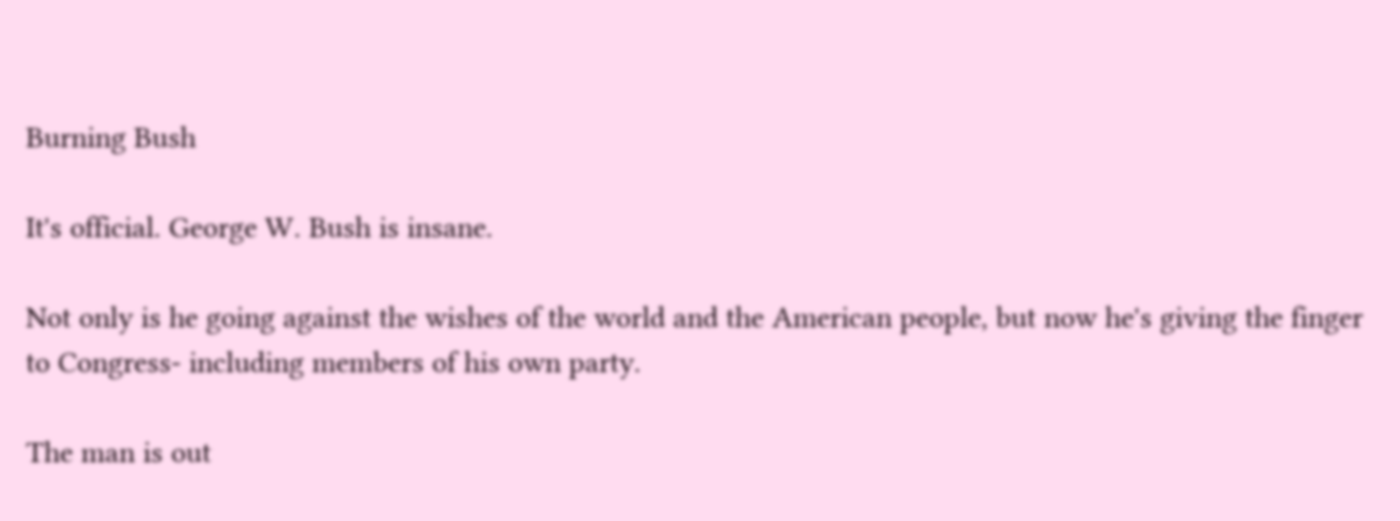Burning Bush

It's official. George W. Bush is insane.

Not only is he going against the wishes of the world and the American people, but now he's giving the finger to Congress- including members of his own party.

The man is out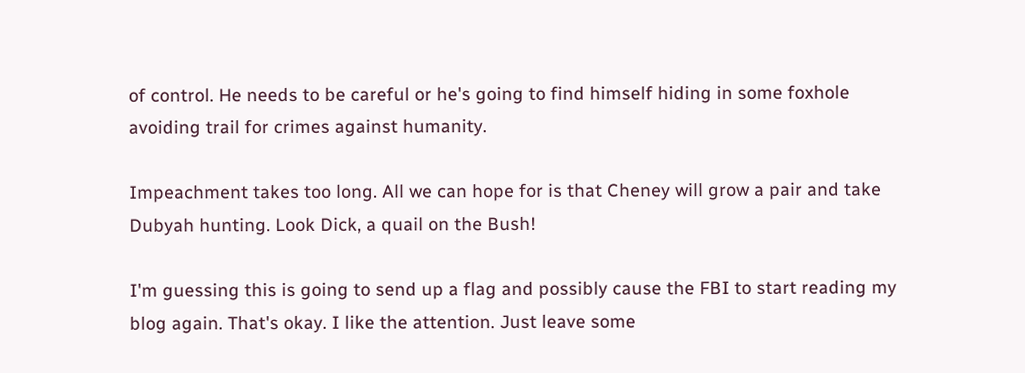of control. He needs to be careful or he's going to find himself hiding in some foxhole avoiding trail for crimes against humanity.

Impeachment takes too long. All we can hope for is that Cheney will grow a pair and take Dubyah hunting. Look Dick, a quail on the Bush!

I'm guessing this is going to send up a flag and possibly cause the FBI to start reading my blog again. That's okay. I like the attention. Just leave some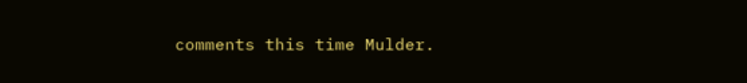comments this time Mulder.